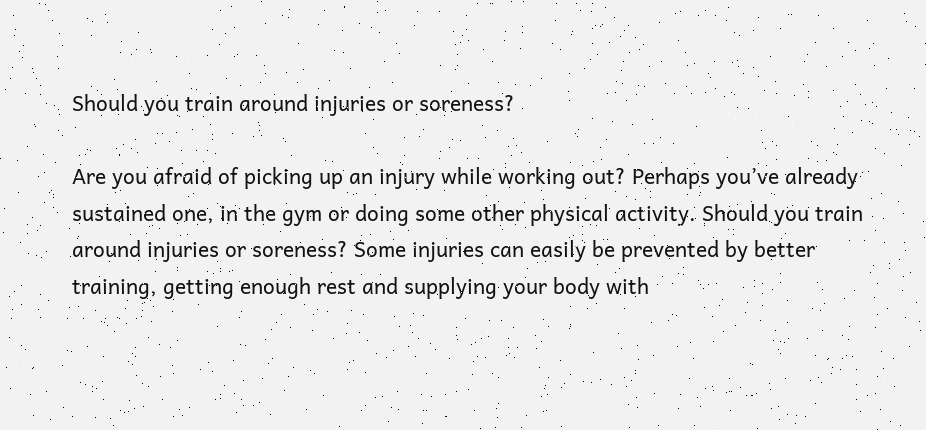Should you train around injuries or soreness?

Are you afraid of picking up an injury while working out? Perhaps you’ve already sustained one, in the gym or doing some other physical activity. Should you train around injuries or soreness? Some injuries can easily be prevented by better training, getting enough rest and supplying your body with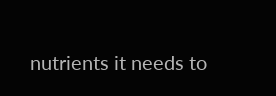nutrients it needs to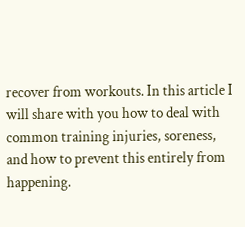recover from workouts. In this article I will share with you how to deal with common training injuries, soreness, and how to prevent this entirely from happening.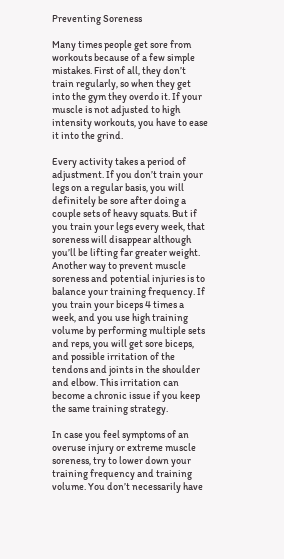Preventing Soreness

Many times people get sore from workouts because of a few simple mistakes. First of all, they don’t train regularly, so when they get into the gym they overdo it. If your muscle is not adjusted to high intensity workouts, you have to ease it into the grind.

Every activity takes a period of adjustment. If you don’t train your legs on a regular basis, you will definitely be sore after doing a couple sets of heavy squats. But if you train your legs every week, that soreness will disappear although you’ll be lifting far greater weight. Another way to prevent muscle soreness and potential injuries is to balance your training frequency. If you train your biceps 4 times a week, and you use high training volume by performing multiple sets and reps, you will get sore biceps, and possible irritation of the tendons and joints in the shoulder and elbow. This irritation can become a chronic issue if you keep the same training strategy.

In case you feel symptoms of an overuse injury or extreme muscle soreness, try to lower down your training frequency and training volume. You don’t necessarily have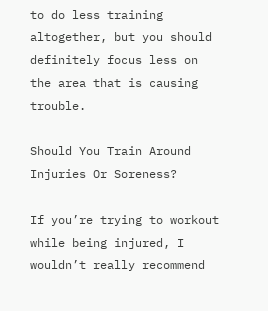to do less training altogether, but you should definitely focus less on the area that is causing trouble.

Should You Train Around Injuries Or Soreness?

If you’re trying to workout while being injured, I wouldn’t really recommend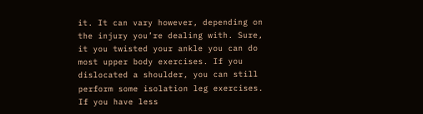it. It can vary however, depending on the injury you’re dealing with. Sure, it you twisted your ankle you can do most upper body exercises. If you dislocated a shoulder, you can still perform some isolation leg exercises. If you have less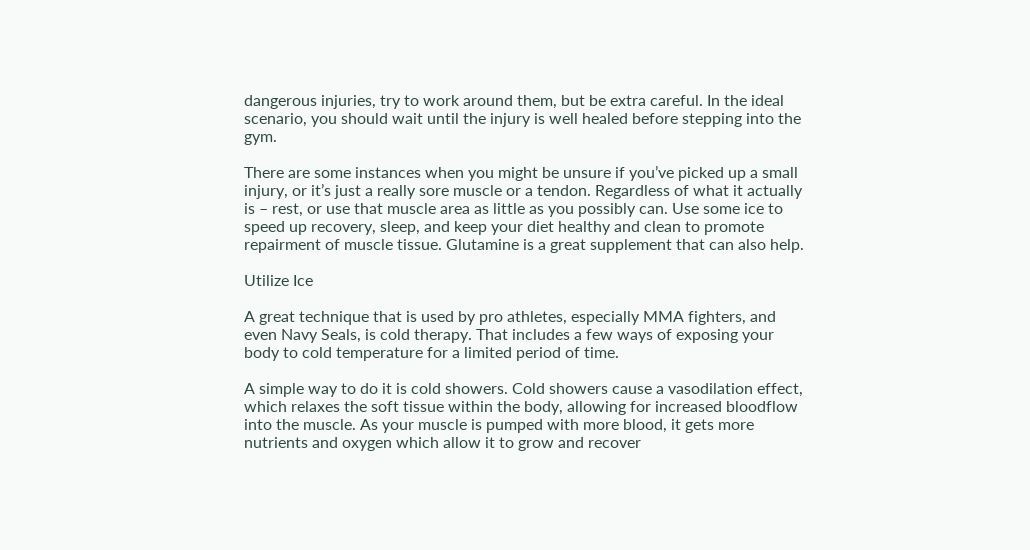dangerous injuries, try to work around them, but be extra careful. In the ideal scenario, you should wait until the injury is well healed before stepping into the gym.

There are some instances when you might be unsure if you’ve picked up a small injury, or it’s just a really sore muscle or a tendon. Regardless of what it actually is – rest, or use that muscle area as little as you possibly can. Use some ice to speed up recovery, sleep, and keep your diet healthy and clean to promote repairment of muscle tissue. Glutamine is a great supplement that can also help.

Utilize Ice

A great technique that is used by pro athletes, especially MMA fighters, and even Navy Seals, is cold therapy. That includes a few ways of exposing your body to cold temperature for a limited period of time.

A simple way to do it is cold showers. Cold showers cause a vasodilation effect, which relaxes the soft tissue within the body, allowing for increased bloodflow into the muscle. As your muscle is pumped with more blood, it gets more nutrients and oxygen which allow it to grow and recover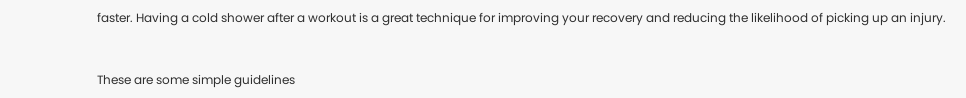faster. Having a cold shower after a workout is a great technique for improving your recovery and reducing the likelihood of picking up an injury.


These are some simple guidelines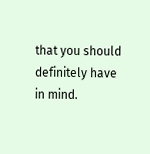that you should definitely have in mind.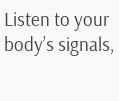Listen to your body’s signals,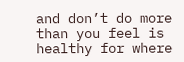and don’t do more than you feel is healthy for where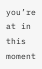you’re at in this moment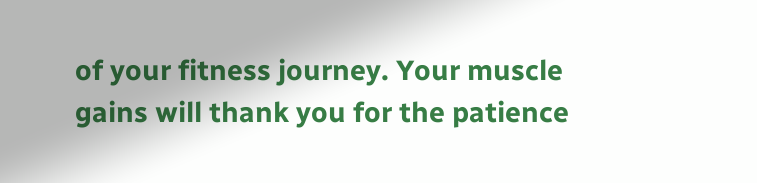of your fitness journey. Your muscle gains will thank you for the patience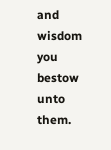and wisdom you bestow unto them.